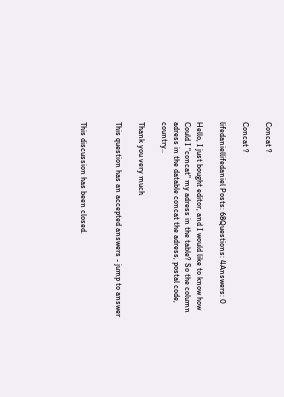Concat ?

Concat ?

lifedaniellifedaniel Posts: 68Questions: 4Answers: 0

Hello, I just bought editor, and I would like to know how Could I "concat" my adress in the table? So the column adress in the datable concat the adress, postal code, country..

Thank you very much

This question has an accepted answers - jump to answer


This discussion has been closed.